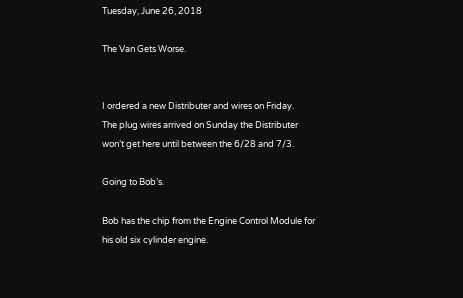Tuesday, June 26, 2018

The Van Gets Worse.


I ordered a new Distributer and wires on Friday.
The plug wires arrived on Sunday the Distributer won’t get here until between the 6/28 and 7/3.

Going to Bob’s.

Bob has the chip from the Engine Control Module for his old six cylinder engine.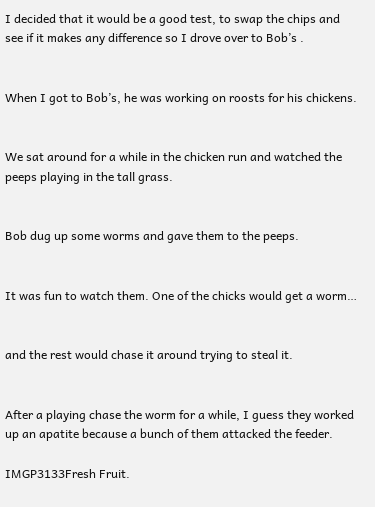I decided that it would be a good test, to swap the chips and see if it makes any difference so I drove over to Bob’s .


When I got to Bob’s, he was working on roosts for his chickens.


We sat around for a while in the chicken run and watched the peeps playing in the tall grass.


Bob dug up some worms and gave them to the peeps.


It was fun to watch them. One of the chicks would get a worm…


and the rest would chase it around trying to steal it.


After a playing chase the worm for a while, I guess they worked up an apatite because a bunch of them attacked the feeder.

IMGP3133Fresh Fruit.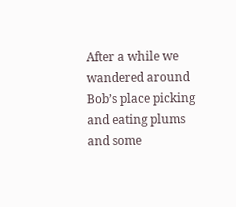After a while we wandered around Bob’s place picking and eating plums and some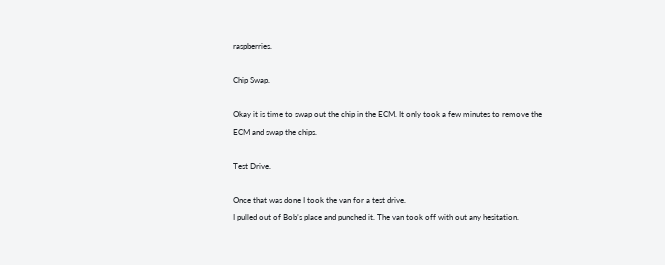raspberries.

Chip Swap.

Okay it is time to swap out the chip in the ECM. It only took a few minutes to remove the ECM and swap the chips.

Test Drive.

Once that was done I took the van for a test drive.
I pulled out of Bob’s place and punched it. The van took off with out any hesitation.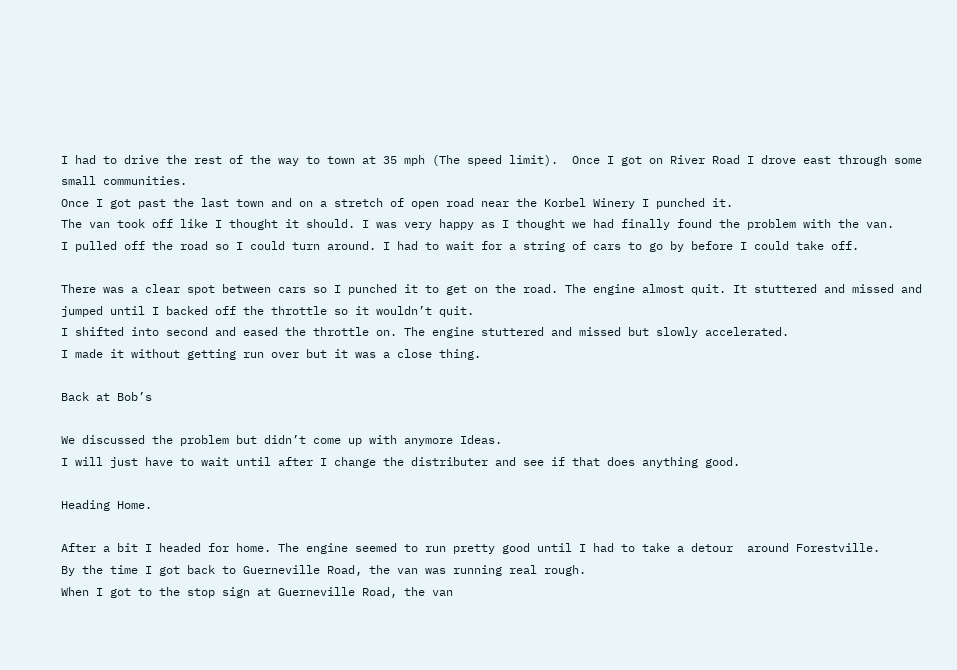I had to drive the rest of the way to town at 35 mph (The speed limit).  Once I got on River Road I drove east through some small communities.
Once I got past the last town and on a stretch of open road near the Korbel Winery I punched it.
The van took off like I thought it should. I was very happy as I thought we had finally found the problem with the van.
I pulled off the road so I could turn around. I had to wait for a string of cars to go by before I could take off.

There was a clear spot between cars so I punched it to get on the road. The engine almost quit. It stuttered and missed and jumped until I backed off the throttle so it wouldn’t quit.
I shifted into second and eased the throttle on. The engine stuttered and missed but slowly accelerated.
I made it without getting run over but it was a close thing.

Back at Bob’s

We discussed the problem but didn’t come up with anymore Ideas.
I will just have to wait until after I change the distributer and see if that does anything good.

Heading Home.

After a bit I headed for home. The engine seemed to run pretty good until I had to take a detour  around Forestville.
By the time I got back to Guerneville Road, the van was running real rough.
When I got to the stop sign at Guerneville Road, the van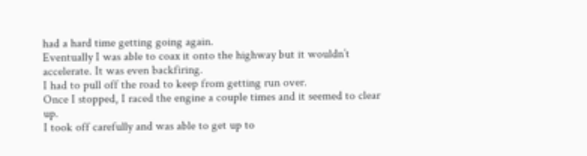had a hard time getting going again.
Eventually I was able to coax it onto the highway but it wouldn’t accelerate. It was even backfiring.
I had to pull off the road to keep from getting run over.
Once I stopped, I raced the engine a couple times and it seemed to clear up.
I took off carefully and was able to get up to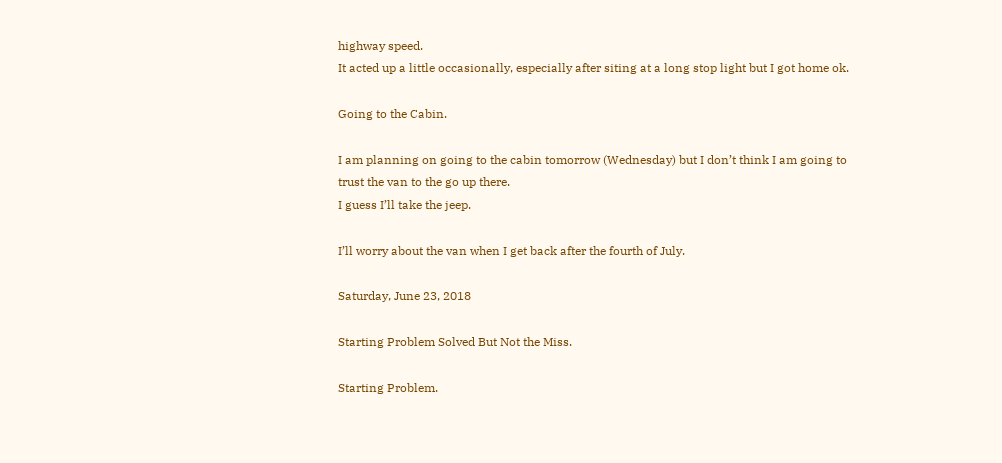highway speed.
It acted up a little occasionally, especially after siting at a long stop light but I got home ok.

Going to the Cabin.

I am planning on going to the cabin tomorrow (Wednesday) but I don’t think I am going to trust the van to the go up there.
I guess I’ll take the jeep.

I’ll worry about the van when I get back after the fourth of July.

Saturday, June 23, 2018

Starting Problem Solved But Not the Miss.

Starting Problem.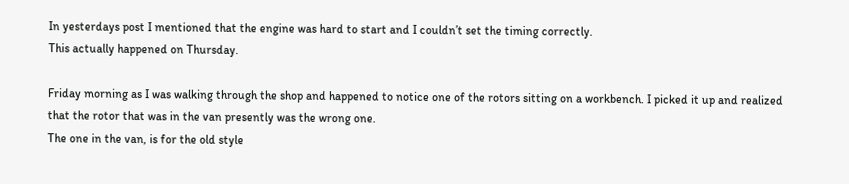In yesterdays post I mentioned that the engine was hard to start and I couldn’t set the timing correctly.
This actually happened on Thursday.

Friday morning as I was walking through the shop and happened to notice one of the rotors sitting on a workbench. I picked it up and realized that the rotor that was in the van presently was the wrong one.
The one in the van, is for the old style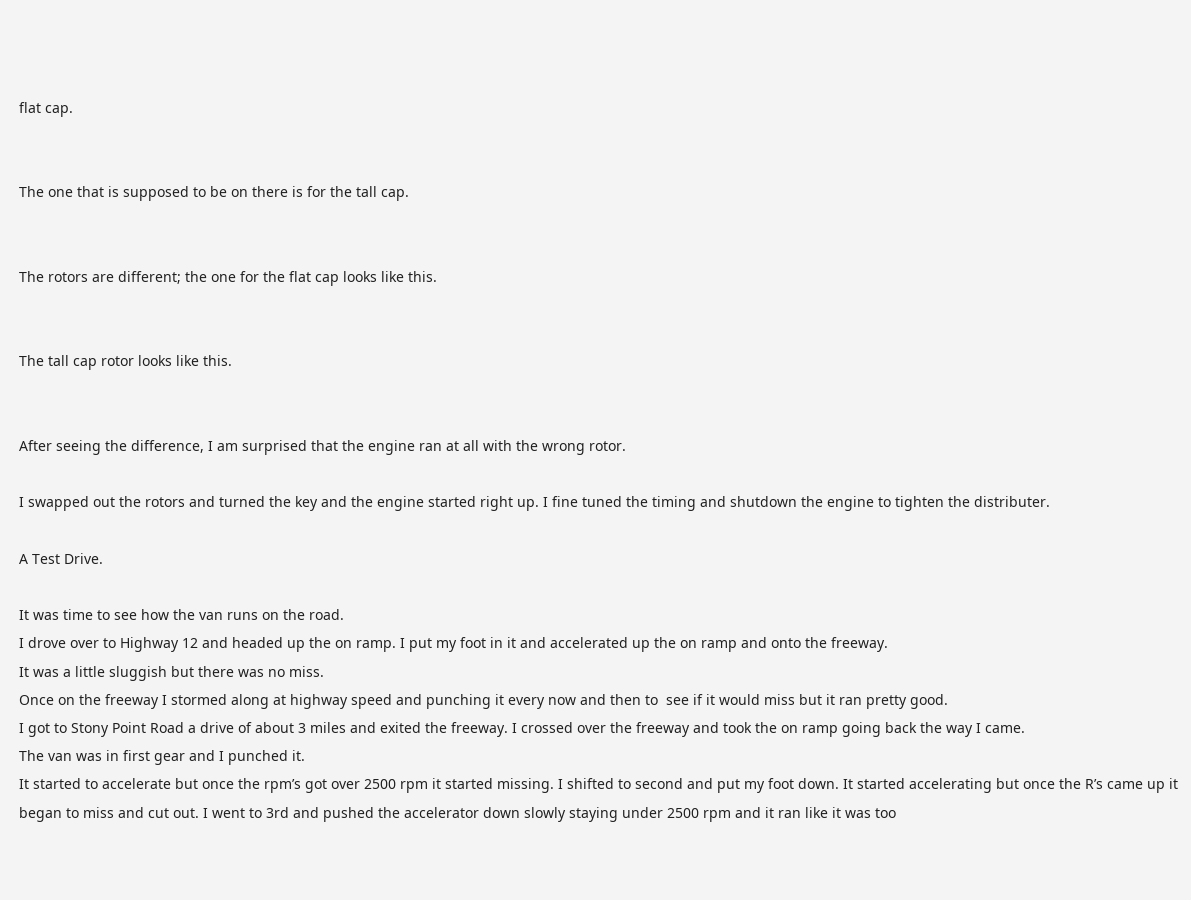flat cap.


The one that is supposed to be on there is for the tall cap.


The rotors are different; the one for the flat cap looks like this.


The tall cap rotor looks like this.


After seeing the difference, I am surprised that the engine ran at all with the wrong rotor.

I swapped out the rotors and turned the key and the engine started right up. I fine tuned the timing and shutdown the engine to tighten the distributer.

A Test Drive.

It was time to see how the van runs on the road.
I drove over to Highway 12 and headed up the on ramp. I put my foot in it and accelerated up the on ramp and onto the freeway.
It was a little sluggish but there was no miss.
Once on the freeway I stormed along at highway speed and punching it every now and then to  see if it would miss but it ran pretty good.
I got to Stony Point Road a drive of about 3 miles and exited the freeway. I crossed over the freeway and took the on ramp going back the way I came.
The van was in first gear and I punched it.
It started to accelerate but once the rpm’s got over 2500 rpm it started missing. I shifted to second and put my foot down. It started accelerating but once the R’s came up it began to miss and cut out. I went to 3rd and pushed the accelerator down slowly staying under 2500 rpm and it ran like it was too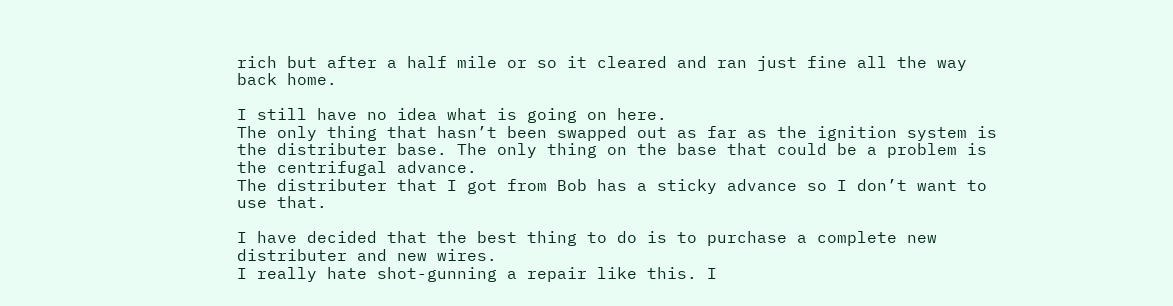rich but after a half mile or so it cleared and ran just fine all the way back home.

I still have no idea what is going on here.
The only thing that hasn’t been swapped out as far as the ignition system is the distributer base. The only thing on the base that could be a problem is the centrifugal advance.
The distributer that I got from Bob has a sticky advance so I don’t want to use that.

I have decided that the best thing to do is to purchase a complete new distributer and new wires.
I really hate shot-gunning a repair like this. I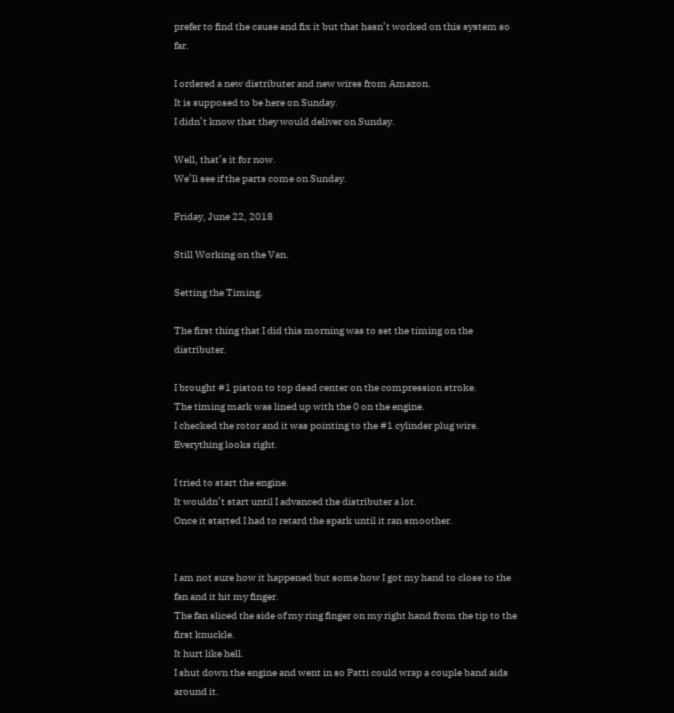prefer to find the cause and fix it but that hasn’t worked on this system so far.

I ordered a new distributer and new wires from Amazon.
It is supposed to be here on Sunday.
I didn’t know that they would deliver on Sunday.

Well, that’s it for now.
We’ll see if the parts come on Sunday.

Friday, June 22, 2018

Still Working on the Van.

Setting the Timing.

The first thing that I did this morning was to set the timing on the distributer.

I brought #1 piston to top dead center on the compression stroke.
The timing mark was lined up with the 0 on the engine.
I checked the rotor and it was pointing to the #1 cylinder plug wire.
Everything looks right.

I tried to start the engine.
It wouldn’t start until I advanced the distributer a lot.
Once it started I had to retard the spark until it ran smoother.


I am not sure how it happened but some how I got my hand to close to the fan and it hit my finger.
The fan sliced the side of my ring finger on my right hand from the tip to the first knuckle.
It hurt like hell.
I shut down the engine and went in so Patti could wrap a couple band aids around it.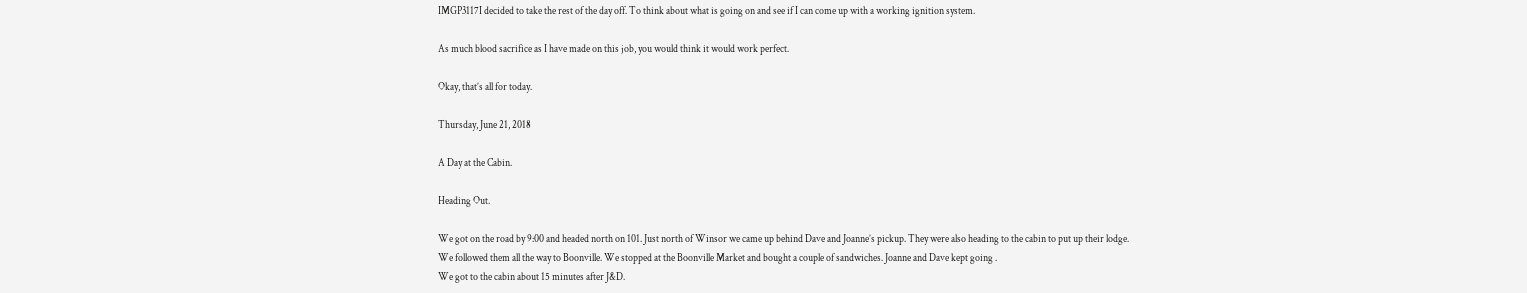IMGP3117I decided to take the rest of the day off. To think about what is going on and see if I can come up with a working ignition system.

As much blood sacrifice as I have made on this job, you would think it would work perfect.

Okay, that’s all for today.

Thursday, June 21, 2018

A Day at the Cabin.

Heading Out.

We got on the road by 9:00 and headed north on 101. Just north of Winsor we came up behind Dave and Joanne’s pickup. They were also heading to the cabin to put up their lodge.
We followed them all the way to Boonville. We stopped at the Boonville Market and bought a couple of sandwiches. Joanne and Dave kept going .
We got to the cabin about 15 minutes after J&D.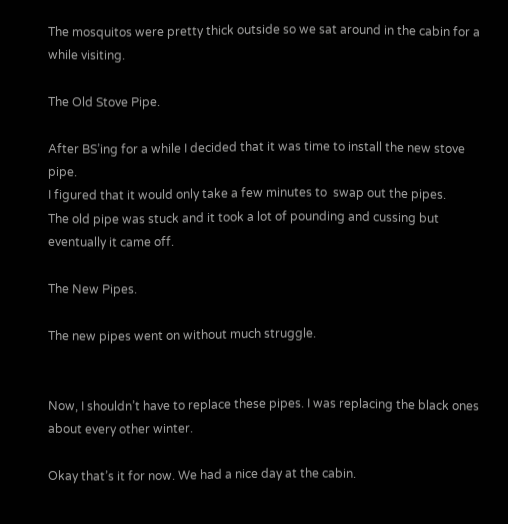The mosquitos were pretty thick outside so we sat around in the cabin for a while visiting.

The Old Stove Pipe.

After BS’ing for a while I decided that it was time to install the new stove pipe.
I figured that it would only take a few minutes to  swap out the pipes.
The old pipe was stuck and it took a lot of pounding and cussing but eventually it came off.

The New Pipes.

The new pipes went on without much struggle.


Now, I shouldn’t have to replace these pipes. I was replacing the black ones about every other winter.

Okay that’s it for now. We had a nice day at the cabin.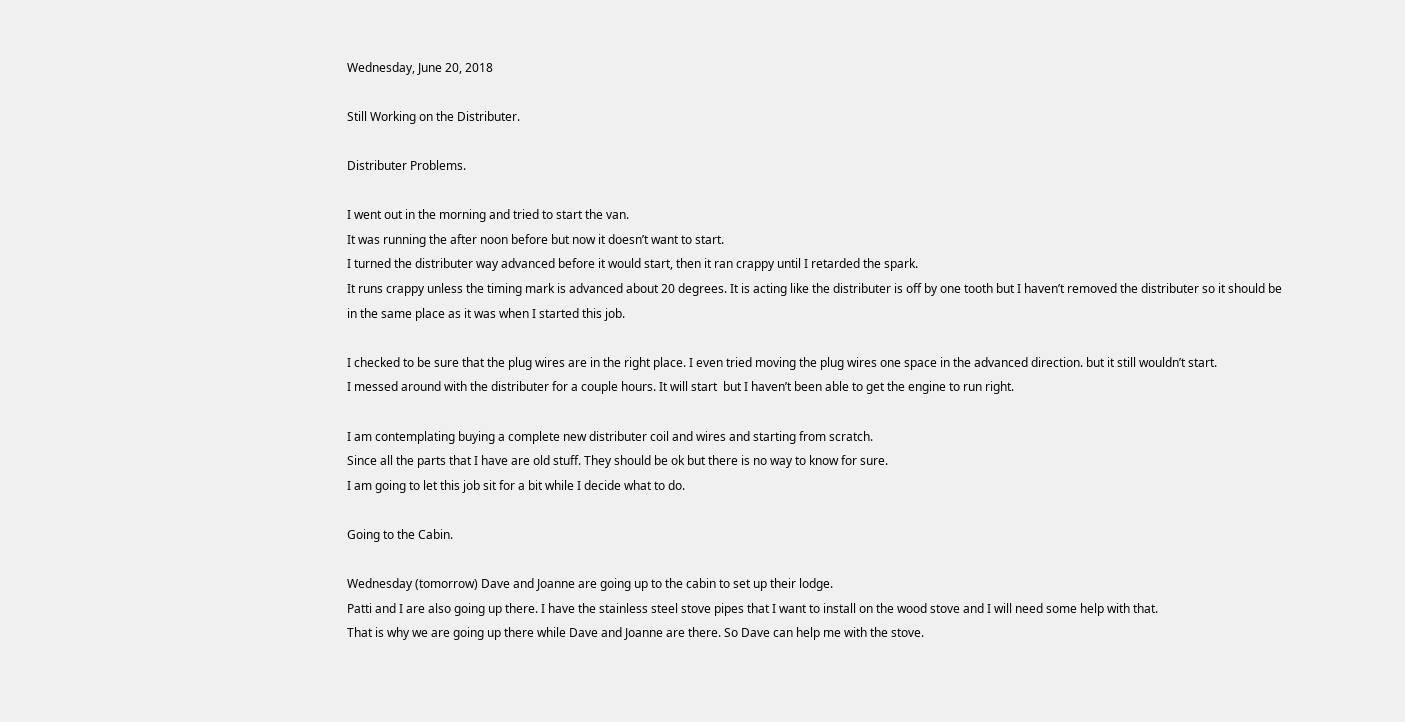Wednesday, June 20, 2018

Still Working on the Distributer.

Distributer Problems.

I went out in the morning and tried to start the van.
It was running the after noon before but now it doesn’t want to start.
I turned the distributer way advanced before it would start, then it ran crappy until I retarded the spark.
It runs crappy unless the timing mark is advanced about 20 degrees. It is acting like the distributer is off by one tooth but I haven’t removed the distributer so it should be in the same place as it was when I started this job.

I checked to be sure that the plug wires are in the right place. I even tried moving the plug wires one space in the advanced direction. but it still wouldn’t start.
I messed around with the distributer for a couple hours. It will start  but I haven’t been able to get the engine to run right.

I am contemplating buying a complete new distributer coil and wires and starting from scratch.
Since all the parts that I have are old stuff. They should be ok but there is no way to know for sure.
I am going to let this job sit for a bit while I decide what to do.

Going to the Cabin.

Wednesday (tomorrow) Dave and Joanne are going up to the cabin to set up their lodge.
Patti and I are also going up there. I have the stainless steel stove pipes that I want to install on the wood stove and I will need some help with that.
That is why we are going up there while Dave and Joanne are there. So Dave can help me with the stove.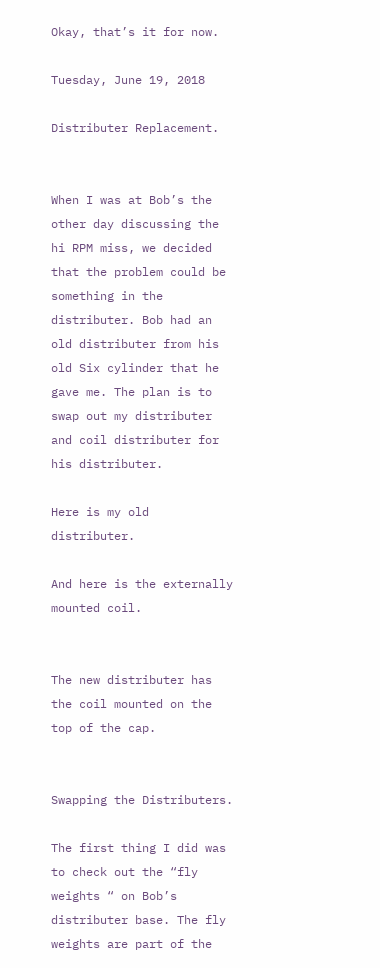Okay, that’s it for now.

Tuesday, June 19, 2018

Distributer Replacement.


When I was at Bob’s the other day discussing the hi RPM miss, we decided that the problem could be something in the distributer. Bob had an old distributer from his old Six cylinder that he gave me. The plan is to swap out my distributer and coil distributer for his distributer.

Here is my old distributer.

And here is the externally mounted coil.


The new distributer has the coil mounted on the top of the cap.


Swapping the Distributers.

The first thing I did was to check out the “fly weights “ on Bob’s distributer base. The fly weights are part of the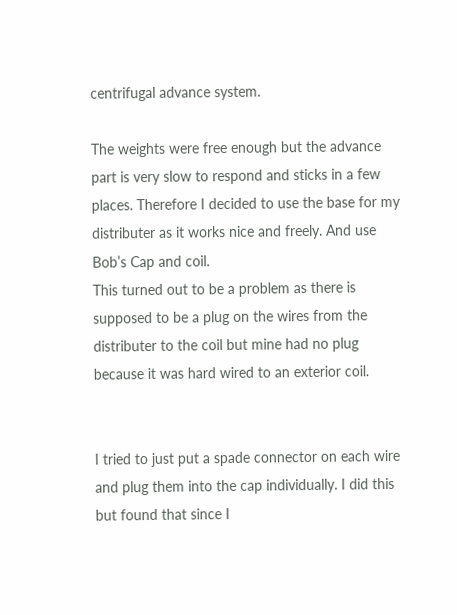centrifugal advance system.

The weights were free enough but the advance part is very slow to respond and sticks in a few places. Therefore I decided to use the base for my distributer as it works nice and freely. And use Bob’s Cap and coil.
This turned out to be a problem as there is supposed to be a plug on the wires from the distributer to the coil but mine had no plug because it was hard wired to an exterior coil.


I tried to just put a spade connector on each wire and plug them into the cap individually. I did this but found that since I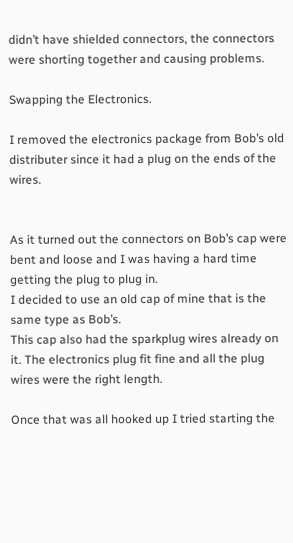didn’t have shielded connectors, the connectors were shorting together and causing problems.

Swapping the Electronics.

I removed the electronics package from Bob’s old distributer since it had a plug on the ends of the wires.


As it turned out the connectors on Bob’s cap were bent and loose and I was having a hard time getting the plug to plug in.
I decided to use an old cap of mine that is the same type as Bob’s.
This cap also had the sparkplug wires already on it. The electronics plug fit fine and all the plug wires were the right length.

Once that was all hooked up I tried starting the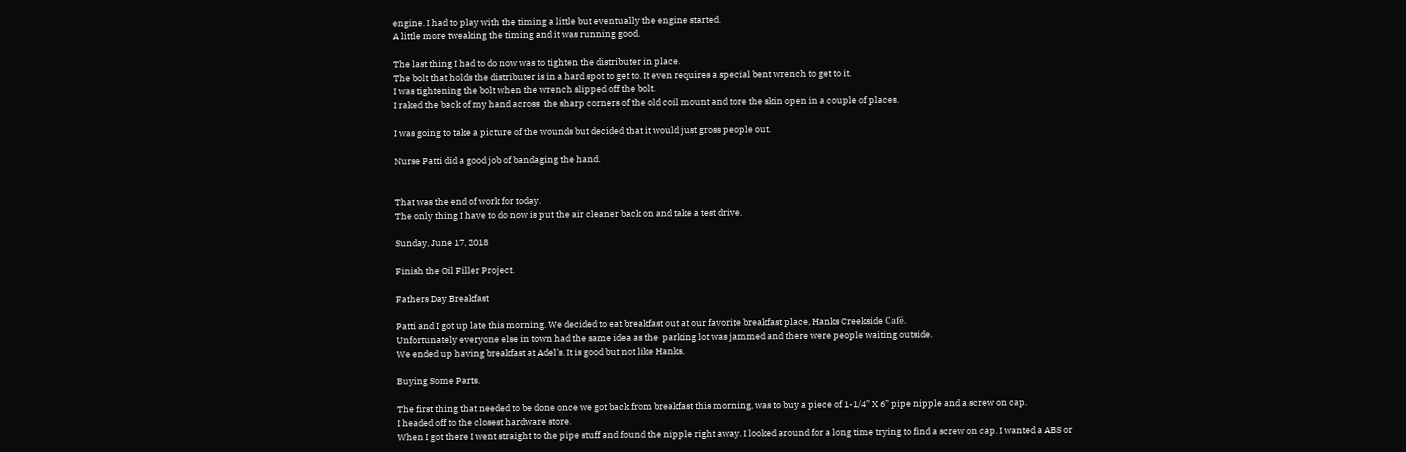engine. I had to play with the timing a little but eventually the engine started.
A little more tweaking the timing and it was running good.

The last thing I had to do now was to tighten the distributer in place.
The bolt that holds the distributer is in a hard spot to get to. It even requires a special bent wrench to get to it.
I was tightening the bolt when the wrench slipped off the bolt.
I raked the back of my hand across  the sharp corners of the old coil mount and tore the skin open in a couple of places.

I was going to take a picture of the wounds but decided that it would just gross people out.

Nurse Patti did a good job of bandaging the hand.


That was the end of work for today.
The only thing I have to do now is put the air cleaner back on and take a test drive.

Sunday, June 17, 2018

Finish the Oil Filler Project.

Fathers Day Breakfast

Patti and I got up late this morning. We decided to eat breakfast out at our favorite breakfast place, Hanks Creekside Café.
Unfortunately everyone else in town had the same idea as the  parking lot was jammed and there were people waiting outside.
We ended up having breakfast at Adel’s. It is good but not like Hanks.

Buying Some Parts.

The first thing that needed to be done once we got back from breakfast this morning, was to buy a piece of 1-1/4” X 6” pipe nipple and a screw on cap.
I headed off to the closest hardware store.
When I got there I went straight to the pipe stuff and found the nipple right away. I looked around for a long time trying to find a screw on cap. I wanted a ABS or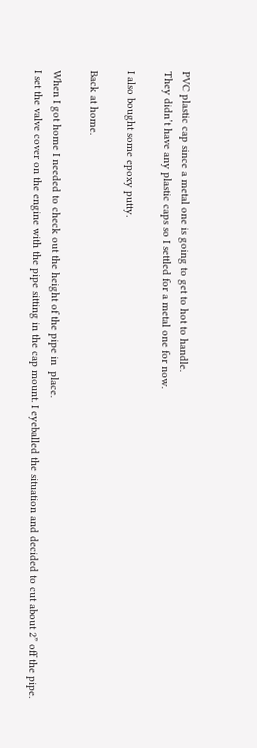PVC plastic cap since a metal one is going to get to hot to handle.
They didn’t have any plastic caps so I settled for a metal one for now.

I also bought some epoxy putty.

Back at home.

When I got home I needed to check out the height of the pipe in  place.
I set the valve cover on the engine with the pipe sitting in the cap mount. I eyeballed the situation and decided to cut about 2” off the pipe.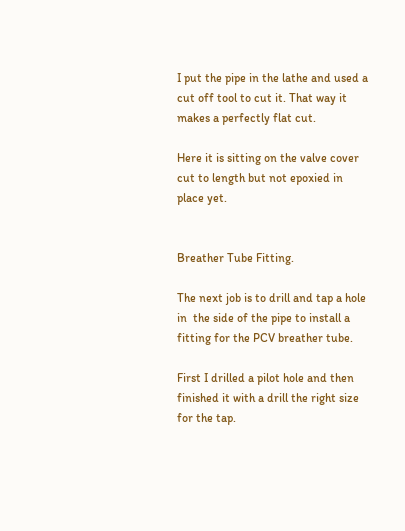I put the pipe in the lathe and used a cut off tool to cut it. That way it makes a perfectly flat cut.

Here it is sitting on the valve cover cut to length but not epoxied in place yet.


Breather Tube Fitting.

The next job is to drill and tap a hole in  the side of the pipe to install a fitting for the PCV breather tube.

First I drilled a pilot hole and then finished it with a drill the right size for the tap.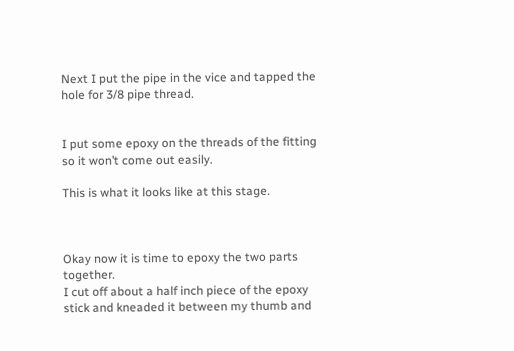Next I put the pipe in the vice and tapped the hole for 3/8 pipe thread.


I put some epoxy on the threads of the fitting so it won’t come out easily.

This is what it looks like at this stage.



Okay now it is time to epoxy the two parts together.
I cut off about a half inch piece of the epoxy stick and kneaded it between my thumb and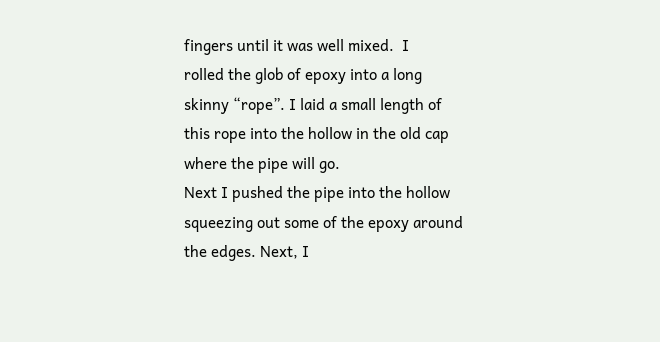fingers until it was well mixed.  I
rolled the glob of epoxy into a long skinny “rope”. I laid a small length of this rope into the hollow in the old cap where the pipe will go.
Next I pushed the pipe into the hollow squeezing out some of the epoxy around the edges. Next, I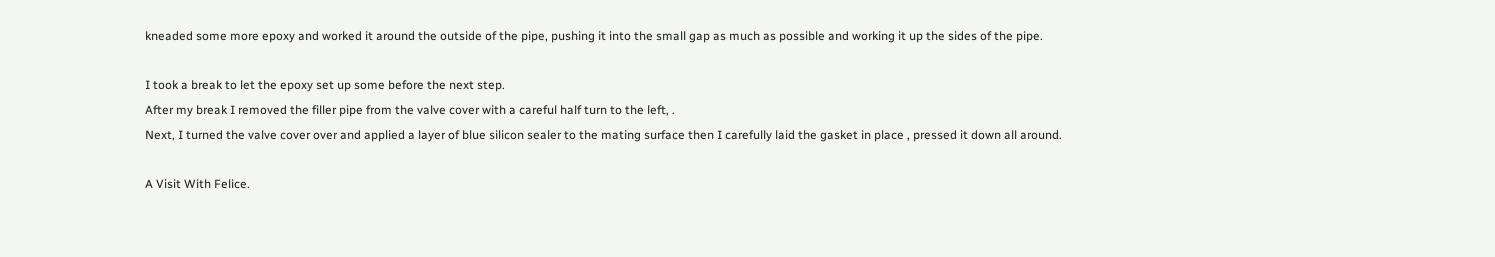kneaded some more epoxy and worked it around the outside of the pipe, pushing it into the small gap as much as possible and working it up the sides of the pipe.

I took a break to let the epoxy set up some before the next step.
After my break I removed the filler pipe from the valve cover with a careful half turn to the left, .
Next, I turned the valve cover over and applied a layer of blue silicon sealer to the mating surface then I carefully laid the gasket in place , pressed it down all around.

A Visit With Felice.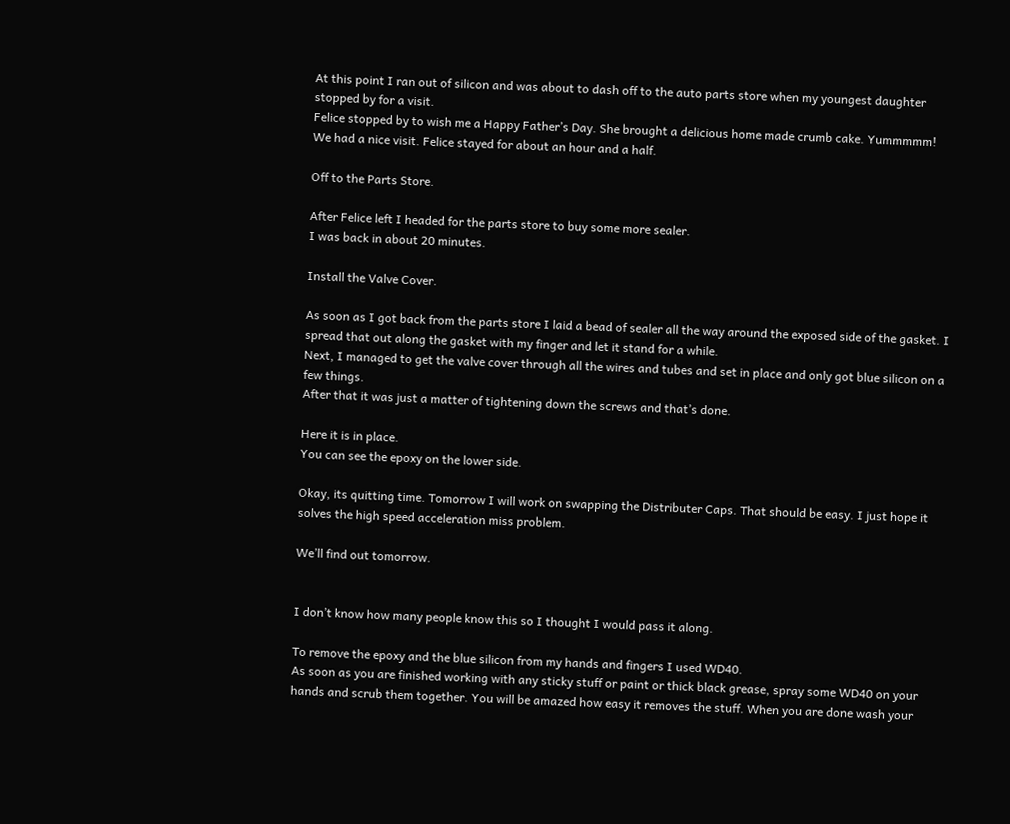At this point I ran out of silicon and was about to dash off to the auto parts store when my youngest daughter stopped by for a visit.
Felice stopped by to wish me a Happy Father’s Day. She brought a delicious home made crumb cake. Yummmmm!
We had a nice visit. Felice stayed for about an hour and a half.

Off to the Parts Store.

After Felice left I headed for the parts store to buy some more sealer.
I was back in about 20 minutes.

Install the Valve Cover.

As soon as I got back from the parts store I laid a bead of sealer all the way around the exposed side of the gasket. I spread that out along the gasket with my finger and let it stand for a while.
Next, I managed to get the valve cover through all the wires and tubes and set in place and only got blue silicon on a few things.
After that it was just a matter of tightening down the screws and that’s done.

Here it is in place.
You can see the epoxy on the lower side.

Okay, its quitting time. Tomorrow I will work on swapping the Distributer Caps. That should be easy. I just hope it solves the high speed acceleration miss problem.

We’ll find out tomorrow.


I don’t know how many people know this so I thought I would pass it along.

To remove the epoxy and the blue silicon from my hands and fingers I used WD40.
As soon as you are finished working with any sticky stuff or paint or thick black grease, spray some WD40 on your hands and scrub them together. You will be amazed how easy it removes the stuff. When you are done wash your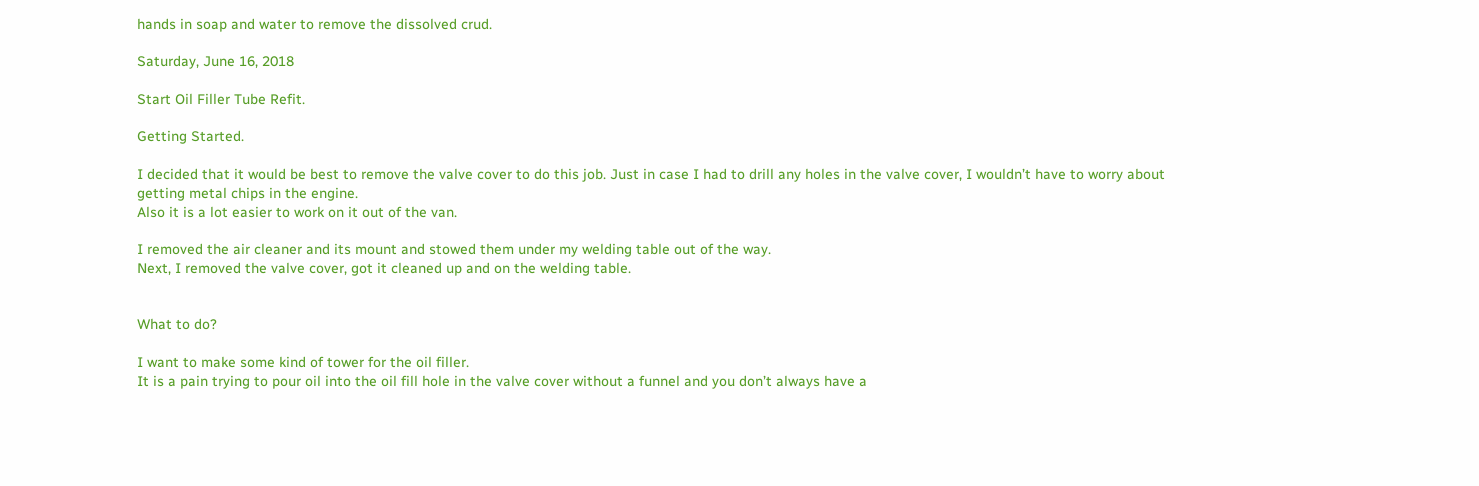hands in soap and water to remove the dissolved crud.

Saturday, June 16, 2018

Start Oil Filler Tube Refit.

Getting Started.

I decided that it would be best to remove the valve cover to do this job. Just in case I had to drill any holes in the valve cover, I wouldn’t have to worry about getting metal chips in the engine.
Also it is a lot easier to work on it out of the van.

I removed the air cleaner and its mount and stowed them under my welding table out of the way.
Next, I removed the valve cover, got it cleaned up and on the welding table.


What to do?

I want to make some kind of tower for the oil filler.
It is a pain trying to pour oil into the oil fill hole in the valve cover without a funnel and you don’t always have a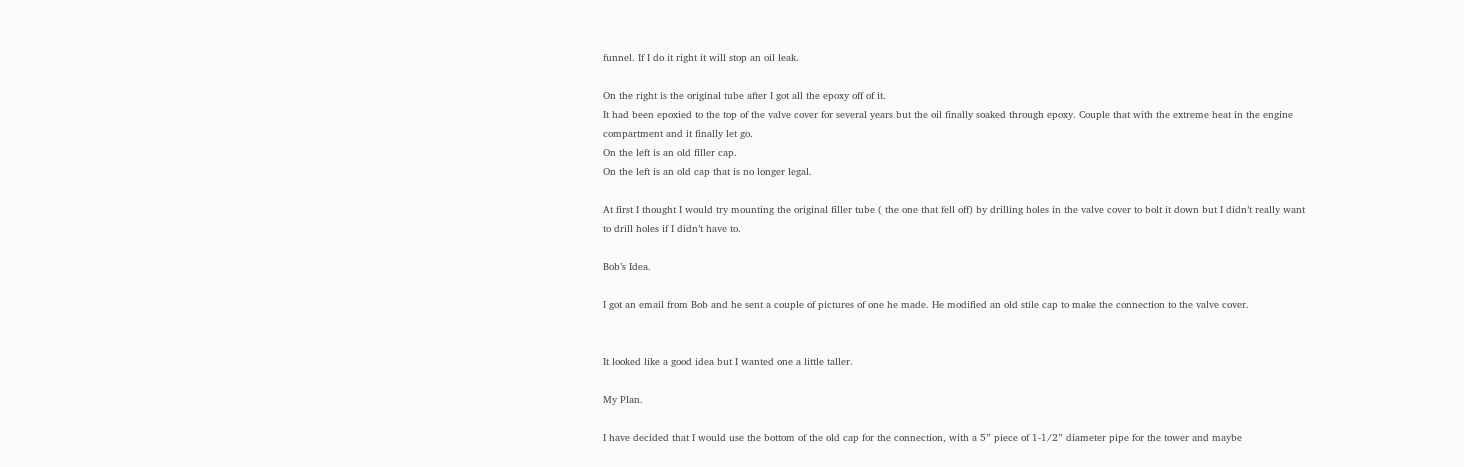funnel. If I do it right it will stop an oil leak.

On the right is the original tube after I got all the epoxy off of it.
It had been epoxied to the top of the valve cover for several years but the oil finally soaked through epoxy. Couple that with the extreme heat in the engine compartment and it finally let go.
On the left is an old filler cap.
On the left is an old cap that is no longer legal.

At first I thought I would try mounting the original filler tube ( the one that fell off) by drilling holes in the valve cover to bolt it down but I didn’t really want to drill holes if I didn’t have to.

Bob’s Idea.

I got an email from Bob and he sent a couple of pictures of one he made. He modified an old stile cap to make the connection to the valve cover.


It looked like a good idea but I wanted one a little taller.

My Plan.

I have decided that I would use the bottom of the old cap for the connection, with a 5” piece of 1-1/2” diameter pipe for the tower and maybe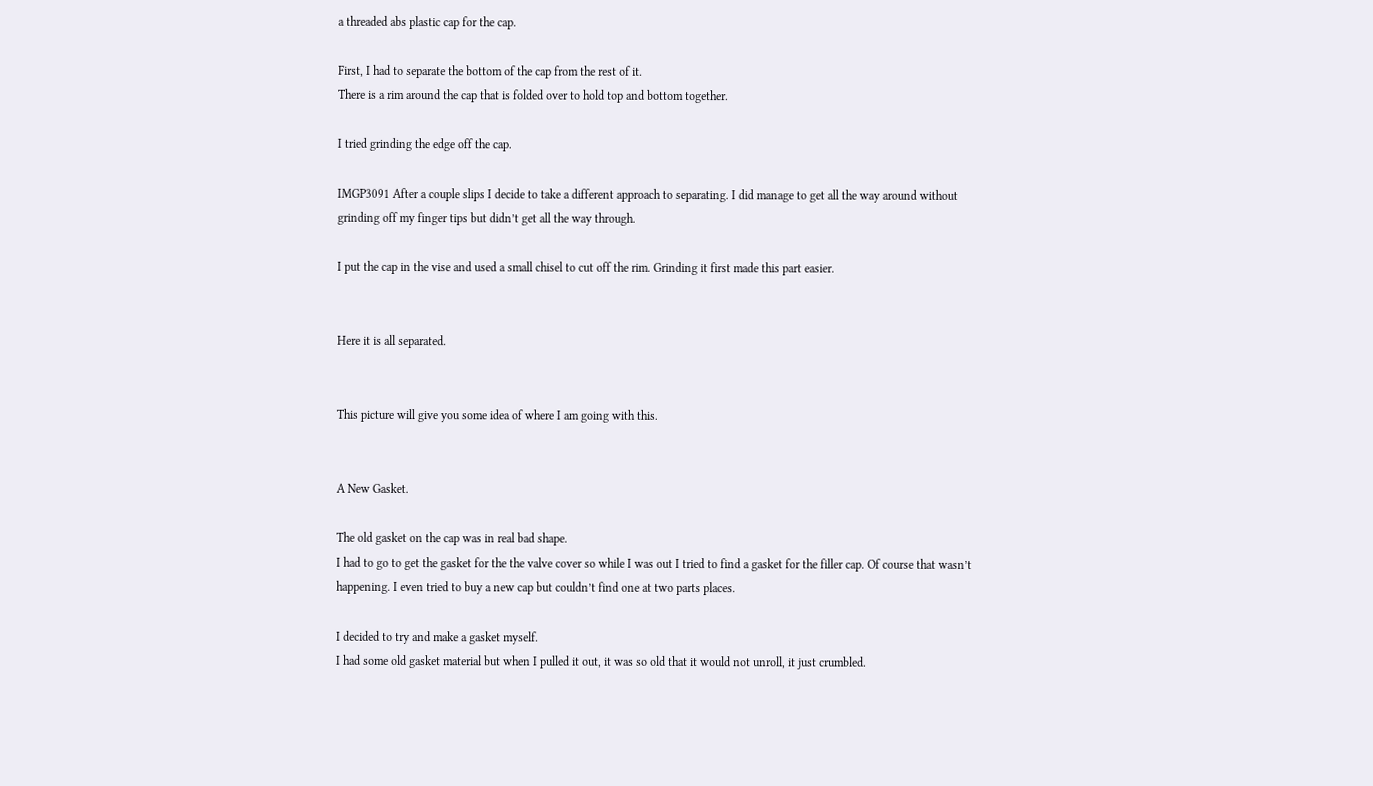a threaded abs plastic cap for the cap.

First, I had to separate the bottom of the cap from the rest of it.
There is a rim around the cap that is folded over to hold top and bottom together.

I tried grinding the edge off the cap.

IMGP3091 After a couple slips I decide to take a different approach to separating. I did manage to get all the way around without grinding off my finger tips but didn’t get all the way through.

I put the cap in the vise and used a small chisel to cut off the rim. Grinding it first made this part easier.


Here it is all separated.


This picture will give you some idea of where I am going with this.


A New Gasket.

The old gasket on the cap was in real bad shape.
I had to go to get the gasket for the the valve cover so while I was out I tried to find a gasket for the filler cap. Of course that wasn’t happening. I even tried to buy a new cap but couldn’t find one at two parts places.

I decided to try and make a gasket myself.
I had some old gasket material but when I pulled it out, it was so old that it would not unroll, it just crumbled.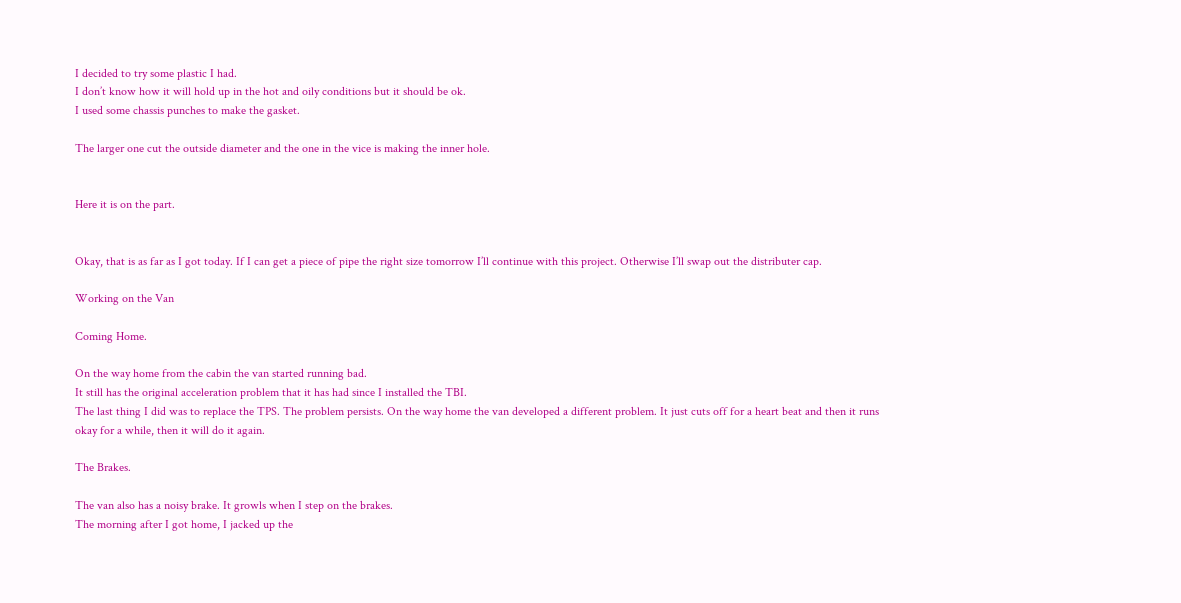I decided to try some plastic I had.
I don’t know how it will hold up in the hot and oily conditions but it should be ok.
I used some chassis punches to make the gasket.

The larger one cut the outside diameter and the one in the vice is making the inner hole.


Here it is on the part.


Okay, that is as far as I got today. If I can get a piece of pipe the right size tomorrow I’ll continue with this project. Otherwise I’ll swap out the distributer cap.

Working on the Van

Coming Home.

On the way home from the cabin the van started running bad.
It still has the original acceleration problem that it has had since I installed the TBI.
The last thing I did was to replace the TPS. The problem persists. On the way home the van developed a different problem. It just cuts off for a heart beat and then it runs okay for a while, then it will do it again.

The Brakes.

The van also has a noisy brake. It growls when I step on the brakes.
The morning after I got home, I jacked up the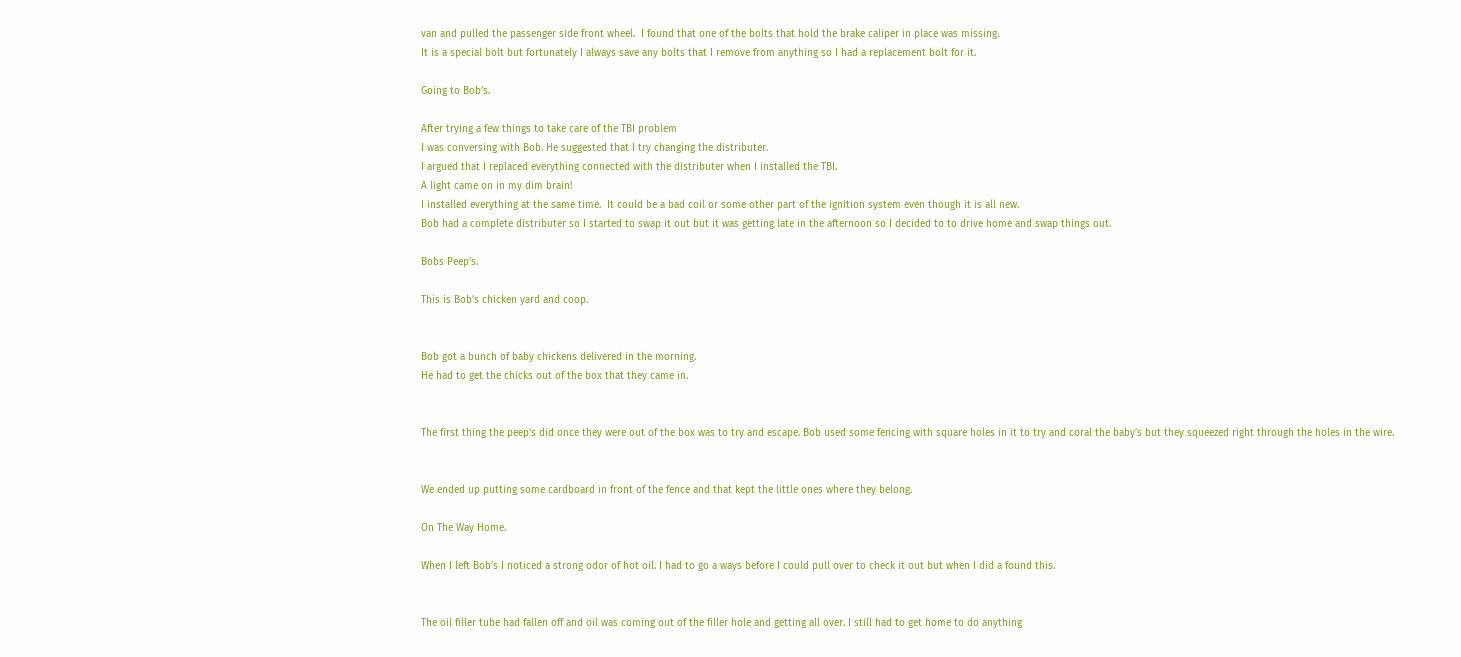van and pulled the passenger side front wheel.  I found that one of the bolts that hold the brake caliper in place was missing.
It is a special bolt but fortunately I always save any bolts that I remove from anything so I had a replacement bolt for it.

Going to Bob’s.

After trying a few things to take care of the TBI problem
I was conversing with Bob. He suggested that I try changing the distributer.
I argued that I replaced everything connected with the distributer when I installed the TBI.
A light came on in my dim brain!
I installed everything at the same time.  It could be a bad coil or some other part of the ignition system even though it is all new.
Bob had a complete distributer so I started to swap it out but it was getting late in the afternoon so I decided to to drive home and swap things out.

Bobs Peep’s.

This is Bob’s chicken yard and coop.


Bob got a bunch of baby chickens delivered in the morning.
He had to get the chicks out of the box that they came in.


The first thing the peep’s did once they were out of the box was to try and escape. Bob used some fencing with square holes in it to try and coral the baby’s but they squeezed right through the holes in the wire.


We ended up putting some cardboard in front of the fence and that kept the little ones where they belong.

On The Way Home.

When I left Bob’s I noticed a strong odor of hot oil. I had to go a ways before I could pull over to check it out but when I did a found this.


The oil filler tube had fallen off and oil was coming out of the filler hole and getting all over. I still had to get home to do anything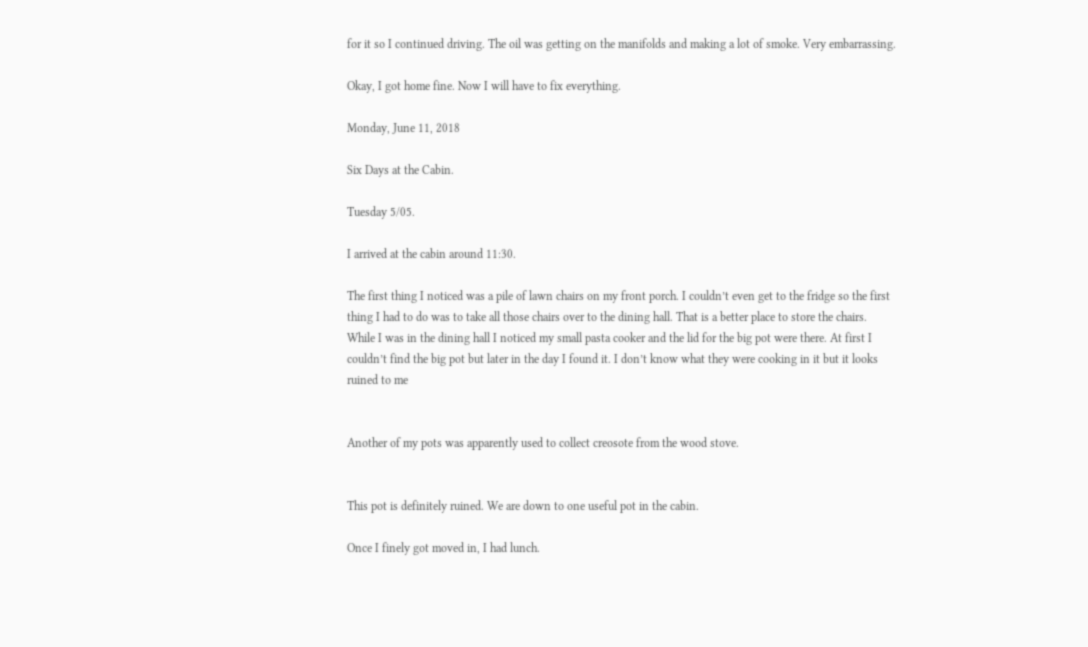for it so I continued driving. The oil was getting on the manifolds and making a lot of smoke. Very embarrassing.

Okay, I got home fine. Now I will have to fix everything.

Monday, June 11, 2018

Six Days at the Cabin.

Tuesday 5/05.

I arrived at the cabin around 11:30.

The first thing I noticed was a pile of lawn chairs on my front porch. I couldn’t even get to the fridge so the first thing I had to do was to take all those chairs over to the dining hall. That is a better place to store the chairs.
While I was in the dining hall I noticed my small pasta cooker and the lid for the big pot were there. At first I couldn’t find the big pot but later in the day I found it. I don’t know what they were cooking in it but it looks ruined to me


Another of my pots was apparently used to collect creosote from the wood stove.


This pot is definitely ruined. We are down to one useful pot in the cabin.

Once I finely got moved in, I had lunch.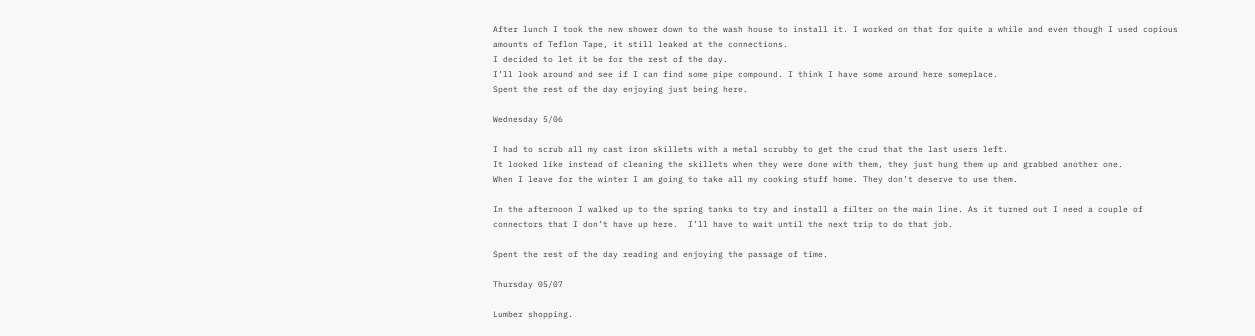After lunch I took the new shower down to the wash house to install it. I worked on that for quite a while and even though I used copious amounts of Teflon Tape, it still leaked at the connections.
I decided to let it be for the rest of the day.
I’ll look around and see if I can find some pipe compound. I think I have some around here someplace.
Spent the rest of the day enjoying just being here.

Wednesday 5/06

I had to scrub all my cast iron skillets with a metal scrubby to get the crud that the last users left.
It looked like instead of cleaning the skillets when they were done with them, they just hung them up and grabbed another one.
When I leave for the winter I am going to take all my cooking stuff home. They don’t deserve to use them.

In the afternoon I walked up to the spring tanks to try and install a filter on the main line. As it turned out I need a couple of connectors that I don’t have up here.  I’ll have to wait until the next trip to do that job.

Spent the rest of the day reading and enjoying the passage of time.

Thursday 05/07

Lumber shopping.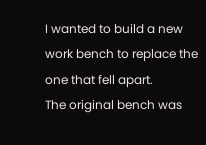I wanted to build a new work bench to replace the one that fell apart.
The original bench was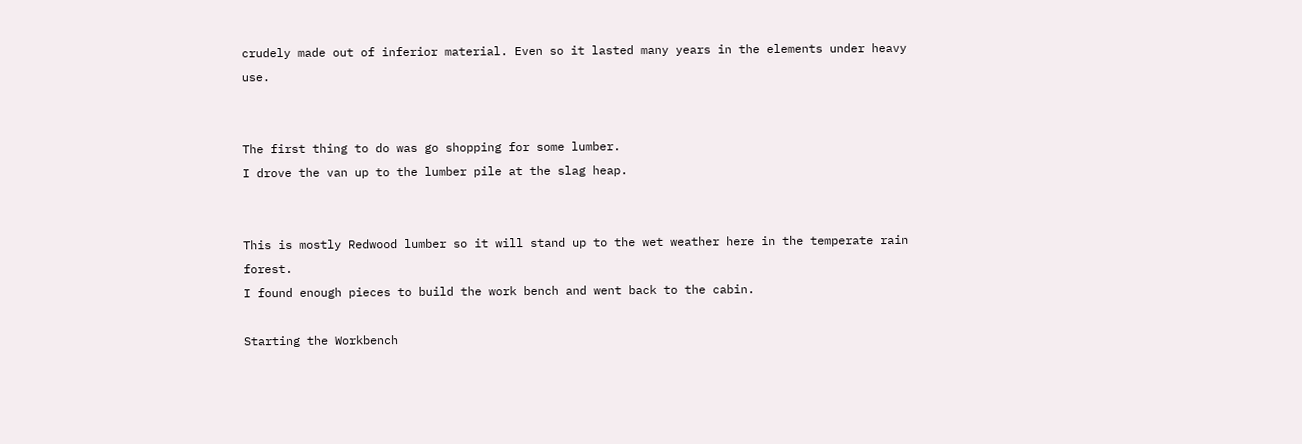crudely made out of inferior material. Even so it lasted many years in the elements under heavy use.


The first thing to do was go shopping for some lumber.
I drove the van up to the lumber pile at the slag heap.


This is mostly Redwood lumber so it will stand up to the wet weather here in the temperate rain forest.
I found enough pieces to build the work bench and went back to the cabin.

Starting the Workbench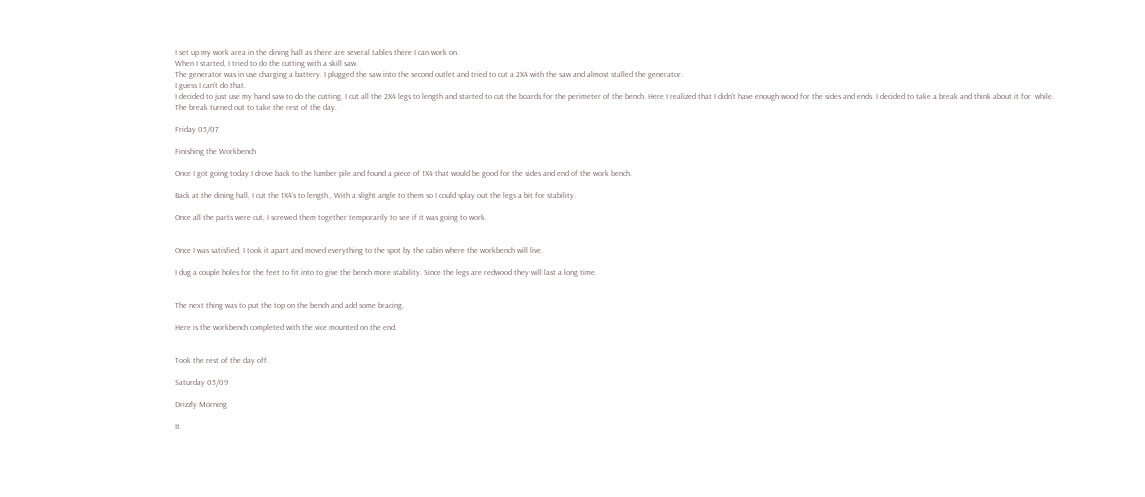I set up my work area in the dining hall as there are several tables there I can work on.
When I started, I tried to do the cutting with a skill saw.
The generator was in use charging a battery. I plugged the saw into the second outlet and tried to cut a 2X4 with the saw and almost stalled the generator.
I guess I can’t do that.
I decided to just use my hand saw to do the cutting. I cut all the 2X4 legs to length and started to cut the boards for the perimeter of the bench. Here I realized that I didn’t have enough wood for the sides and ends. I decided to take a break and think about it for  while.
The break turned out to take the rest of the day.

Friday 05/07

Finishing the Workbench

Once I got going today I drove back to the lumber pile and found a piece of 1X4 that would be good for the sides and end of the work bench.

Back at the dining hall, I cut the 1X4‘s to length., With a slight angle to them so I could splay out the legs a bit for stability.

Once all the parts were cut, I screwed them together temporarily to see if it was going to work.


Once I was satisfied, I took it apart and moved everything to the spot by the cabin where the workbench will live.

I dug a couple holes for the feet to fit into to give the bench more stability. Since the legs are redwood they will last a long time.


The next thing was to put the top on the bench and add some bracing.

Here is the workbench completed with the vice mounted on the end.


Took the rest of the day off.

Saturday 05/09

Drizzly Morning

It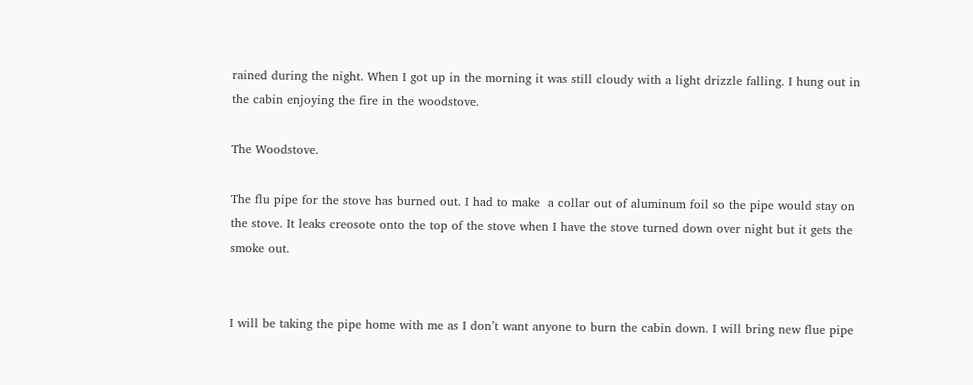rained during the night. When I got up in the morning it was still cloudy with a light drizzle falling. I hung out in the cabin enjoying the fire in the woodstove.

The Woodstove.

The flu pipe for the stove has burned out. I had to make  a collar out of aluminum foil so the pipe would stay on the stove. It leaks creosote onto the top of the stove when I have the stove turned down over night but it gets the smoke out.


I will be taking the pipe home with me as I don’t want anyone to burn the cabin down. I will bring new flue pipe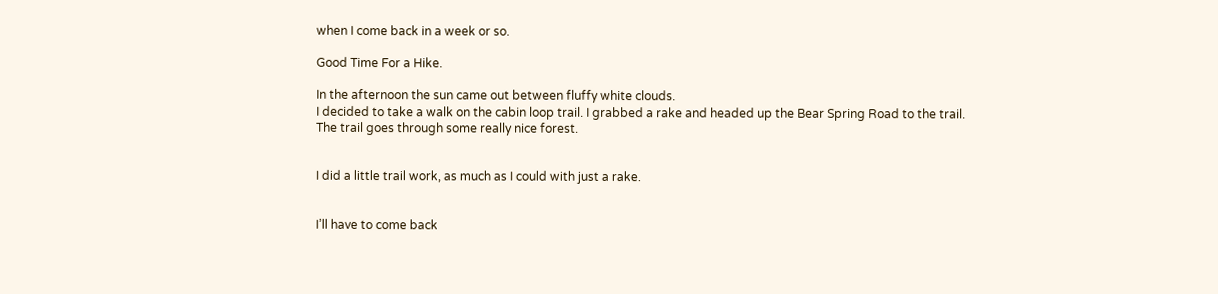when I come back in a week or so.

Good Time For a Hike.

In the afternoon the sun came out between fluffy white clouds.
I decided to take a walk on the cabin loop trail. I grabbed a rake and headed up the Bear Spring Road to the trail.
The trail goes through some really nice forest.


I did a little trail work, as much as I could with just a rake.


I’ll have to come back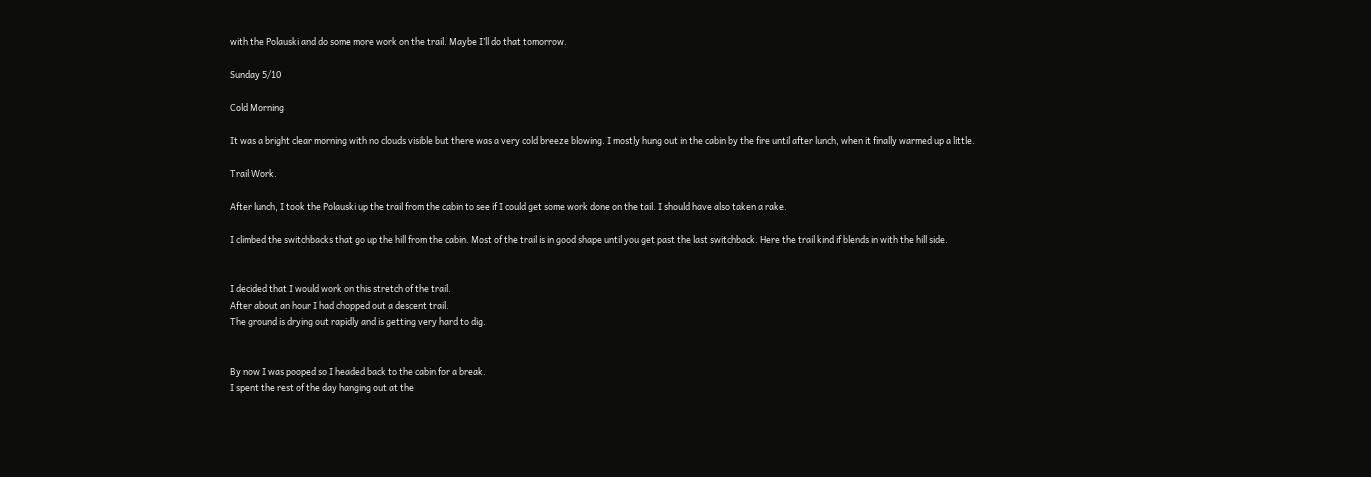with the Polauski and do some more work on the trail. Maybe I’ll do that tomorrow.

Sunday 5/10

Cold Morning

It was a bright clear morning with no clouds visible but there was a very cold breeze blowing. I mostly hung out in the cabin by the fire until after lunch, when it finally warmed up a little.

Trail Work.

After lunch, I took the Polauski up the trail from the cabin to see if I could get some work done on the tail. I should have also taken a rake.

I climbed the switchbacks that go up the hill from the cabin. Most of the trail is in good shape until you get past the last switchback. Here the trail kind if blends in with the hill side.


I decided that I would work on this stretch of the trail.
After about an hour I had chopped out a descent trail.
The ground is drying out rapidly and is getting very hard to dig.


By now I was pooped so I headed back to the cabin for a break.
I spent the rest of the day hanging out at the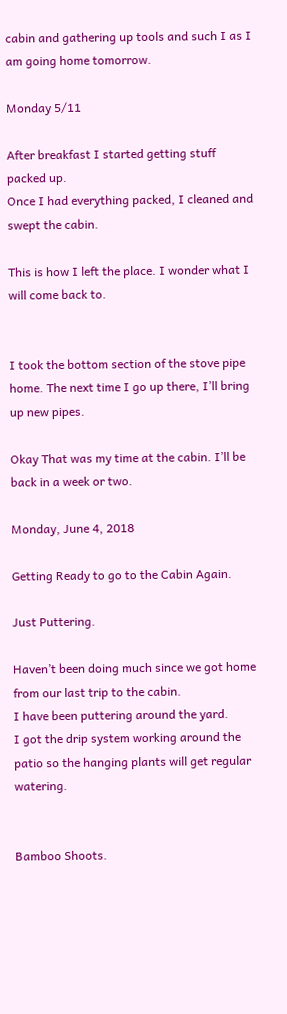cabin and gathering up tools and such I as I am going home tomorrow.

Monday 5/11

After breakfast I started getting stuff packed up.
Once I had everything packed, I cleaned and swept the cabin.

This is how I left the place. I wonder what I will come back to.


I took the bottom section of the stove pipe home. The next time I go up there, I’ll bring up new pipes.

Okay That was my time at the cabin. I’ll be back in a week or two.

Monday, June 4, 2018

Getting Ready to go to the Cabin Again.

Just Puttering.

Haven’t been doing much since we got home from our last trip to the cabin.
I have been puttering around the yard.
I got the drip system working around the patio so the hanging plants will get regular watering.


Bamboo Shoots.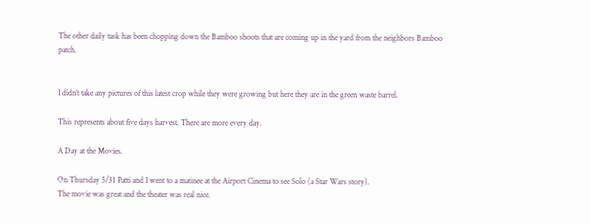The other daily task has been chopping down the Bamboo shoots that are coming up in the yard from the neighbors Bamboo patch.


I didn’t take any pictures of this latest crop while they were growing but here they are in the green waste barrel.

This represents about five days harvest. There are more every day.

A Day at the Movies.

On Thursday 5/31 Patti and I went to a matinee at the Airport Cinema to see Solo (a Star Wars story).
The movie was great and the theater was real nice.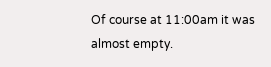Of course at 11:00am it was almost empty.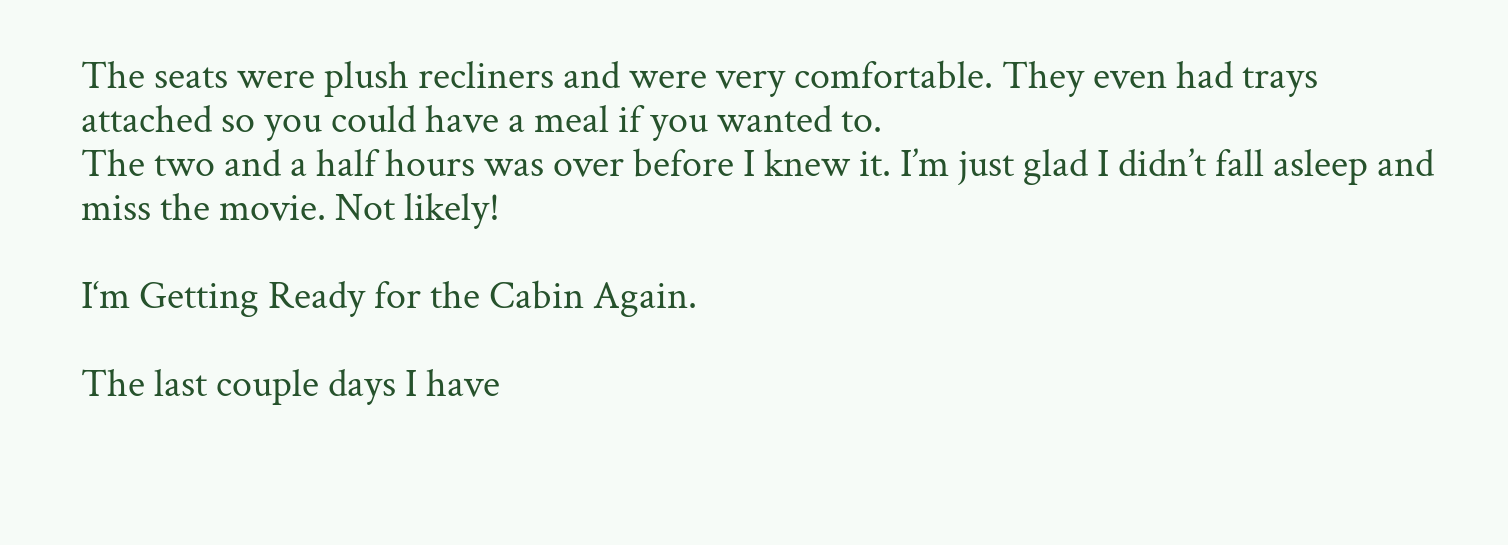The seats were plush recliners and were very comfortable. They even had trays attached so you could have a meal if you wanted to.
The two and a half hours was over before I knew it. I’m just glad I didn’t fall asleep and miss the movie. Not likely!

I‘m Getting Ready for the Cabin Again.

The last couple days I have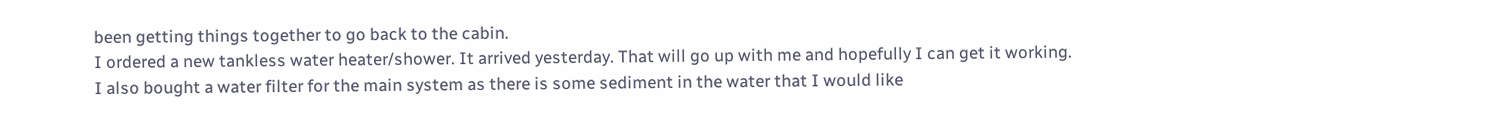been getting things together to go back to the cabin.
I ordered a new tankless water heater/shower. It arrived yesterday. That will go up with me and hopefully I can get it working.
I also bought a water filter for the main system as there is some sediment in the water that I would like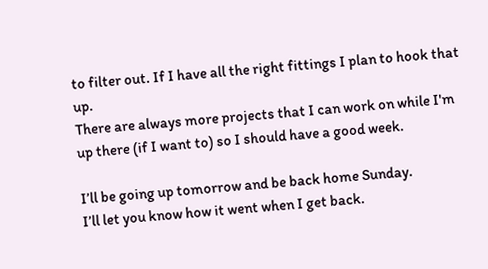to filter out. If I have all the right fittings I plan to hook that up.
There are always more projects that I can work on while I'm up there (if I want to) so I should have a good week.

I’ll be going up tomorrow and be back home Sunday.
I’ll let you know how it went when I get back.